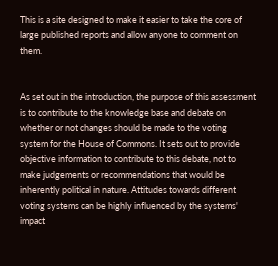This is a site designed to make it easier to take the core of large published reports and allow anyone to comment on them.


As set out in the introduction, the purpose of this assessment is to contribute to the knowledge base and debate on whether or not changes should be made to the voting system for the House of Commons. It sets out to provide objective information to contribute to this debate, not to make judgements or recommendations that would be inherently political in nature. Attitudes towards different voting systems can be highly influenced by the systems' impact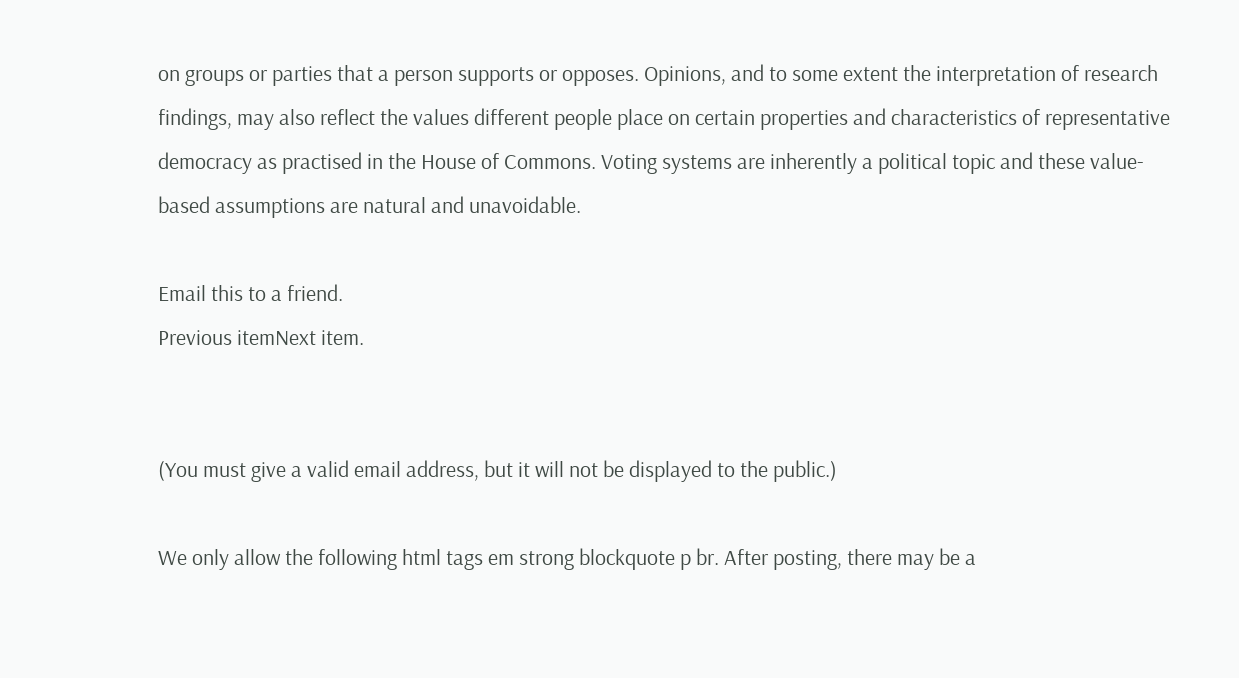on groups or parties that a person supports or opposes. Opinions, and to some extent the interpretation of research findings, may also reflect the values different people place on certain properties and characteristics of representative democracy as practised in the House of Commons. Voting systems are inherently a political topic and these value-based assumptions are natural and unavoidable.

Email this to a friend.
Previous itemNext item.


(You must give a valid email address, but it will not be displayed to the public.)

We only allow the following html tags em strong blockquote p br. After posting, there may be a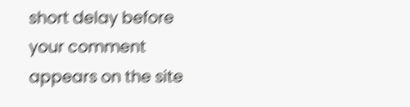short delay before your comment appears on the site